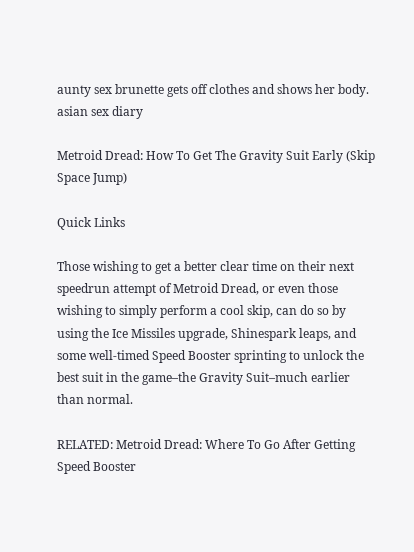aunty sex brunette gets off clothes and shows her body. asian sex diary

Metroid Dread: How To Get The Gravity Suit Early (Skip Space Jump)

Quick Links

Those wishing to get a better clear time on their next speedrun attempt of Metroid Dread, or even those wishing to simply perform a cool skip, can do so by using the Ice Missiles upgrade, Shinespark leaps, and some well-timed Speed Booster sprinting to unlock the best suit in the game–the Gravity Suit–much earlier than normal.

RELATED: Metroid Dread: Where To Go After Getting Speed Booster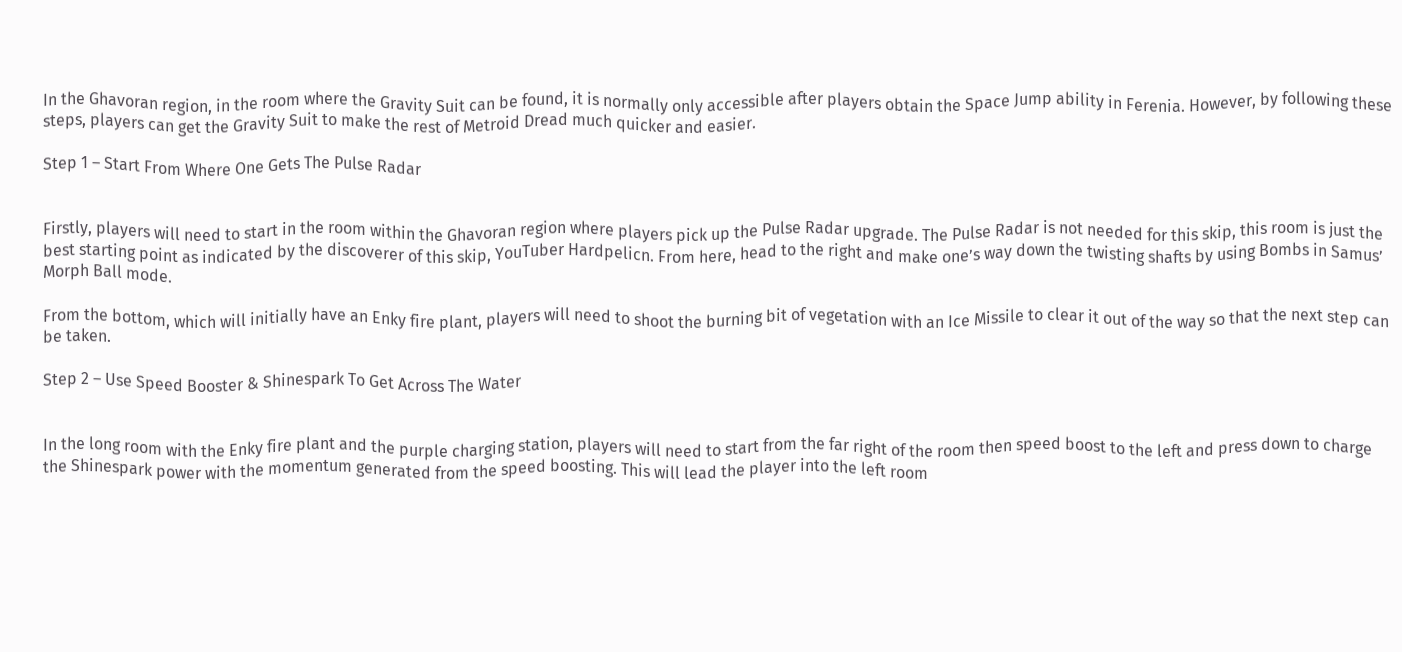In the Ghavoran region, in the room where the Gravity Suit can be found, it is normally only accessible after players obtain the Space Jump ability in Ferenia. However, by following these steps, players can get the Gravity Suit to make the rest of Metroid Dread much quicker and easier.

Step 1 – Start From Where One Gets The Pulse Radar


Firstly, players will need to start in the room within the Ghavoran region where players pick up the Pulse Radar upgrade. The Pulse Radar is not needed for this skip, this room is just the best starting point as indicated by the discoverer of this skip, YouTuber Hardpelicn. From here, head to the right and make one’s way down the twisting shafts by using Bombs in Samus’ Morph Ball mode.

From the bottom, which will initially have an Enky fire plant, players will need to shoot the burning bit of vegetation with an Ice Missile to clear it out of the way so that the next step can be taken.

Step 2 – Use Speed Booster & Shinespark To Get Across The Water


In the long room with the Enky fire plant and the purple charging station, players will need to start from the far right of the room then speed boost to the left and press down to charge the Shinespark power with the momentum generated from the speed boosting. This will lead the player into the left room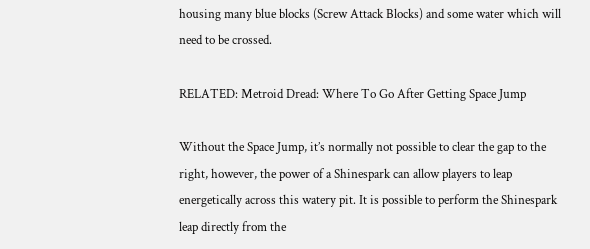housing many blue blocks (Screw Attack Blocks) and some water which will need to be crossed.

RELATED: Metroid Dread: Where To Go After Getting Space Jump

Without the Space Jump, it’s normally not possible to clear the gap to the right, however, the power of a Shinespark can allow players to leap energetically across this watery pit. It is possible to perform the Shinespark leap directly from the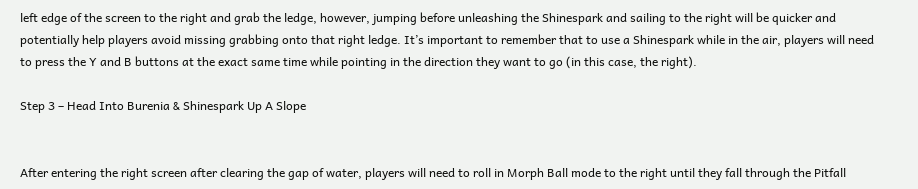left edge of the screen to the right and grab the ledge, however, jumping before unleashing the Shinespark and sailing to the right will be quicker and potentially help players avoid missing grabbing onto that right ledge. It’s important to remember that to use a Shinespark while in the air, players will need to press the Y and B buttons at the exact same time while pointing in the direction they want to go (in this case, the right).

Step 3 – Head Into Burenia & Shinespark Up A Slope


After entering the right screen after clearing the gap of water, players will need to roll in Morph Ball mode to the right until they fall through the Pitfall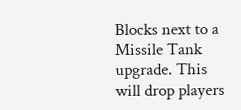Blocks next to a Missile Tank upgrade. This will drop players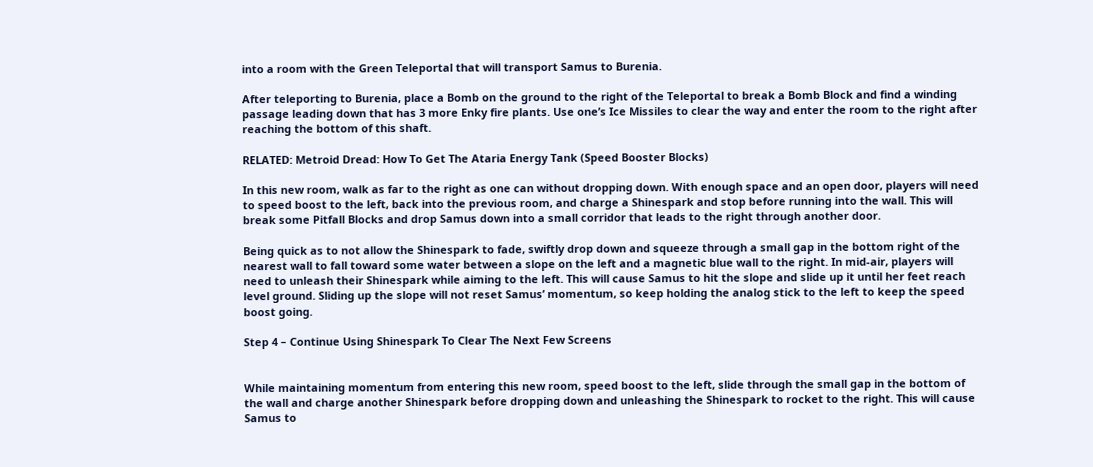into a room with the Green Teleportal that will transport Samus to Burenia.

After teleporting to Burenia, place a Bomb on the ground to the right of the Teleportal to break a Bomb Block and find a winding passage leading down that has 3 more Enky fire plants. Use one’s Ice Missiles to clear the way and enter the room to the right after reaching the bottom of this shaft.

RELATED: Metroid Dread: How To Get The Ataria Energy Tank (Speed Booster Blocks)

In this new room, walk as far to the right as one can without dropping down. With enough space and an open door, players will need to speed boost to the left, back into the previous room, and charge a Shinespark and stop before running into the wall. This will break some Pitfall Blocks and drop Samus down into a small corridor that leads to the right through another door.

Being quick as to not allow the Shinespark to fade, swiftly drop down and squeeze through a small gap in the bottom right of the nearest wall to fall toward some water between a slope on the left and a magnetic blue wall to the right. In mid-air, players will need to unleash their Shinespark while aiming to the left. This will cause Samus to hit the slope and slide up it until her feet reach level ground. Sliding up the slope will not reset Samus’ momentum, so keep holding the analog stick to the left to keep the speed boost going.

Step 4 – Continue Using Shinespark To Clear The Next Few Screens


While maintaining momentum from entering this new room, speed boost to the left, slide through the small gap in the bottom of the wall and charge another Shinespark before dropping down and unleashing the Shinespark to rocket to the right. This will cause Samus to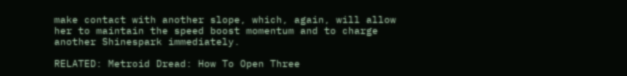make contact with another slope, which, again, will allow her to maintain the speed boost momentum and to charge another Shinespark immediately.

RELATED: Metroid Dread: How To Open Three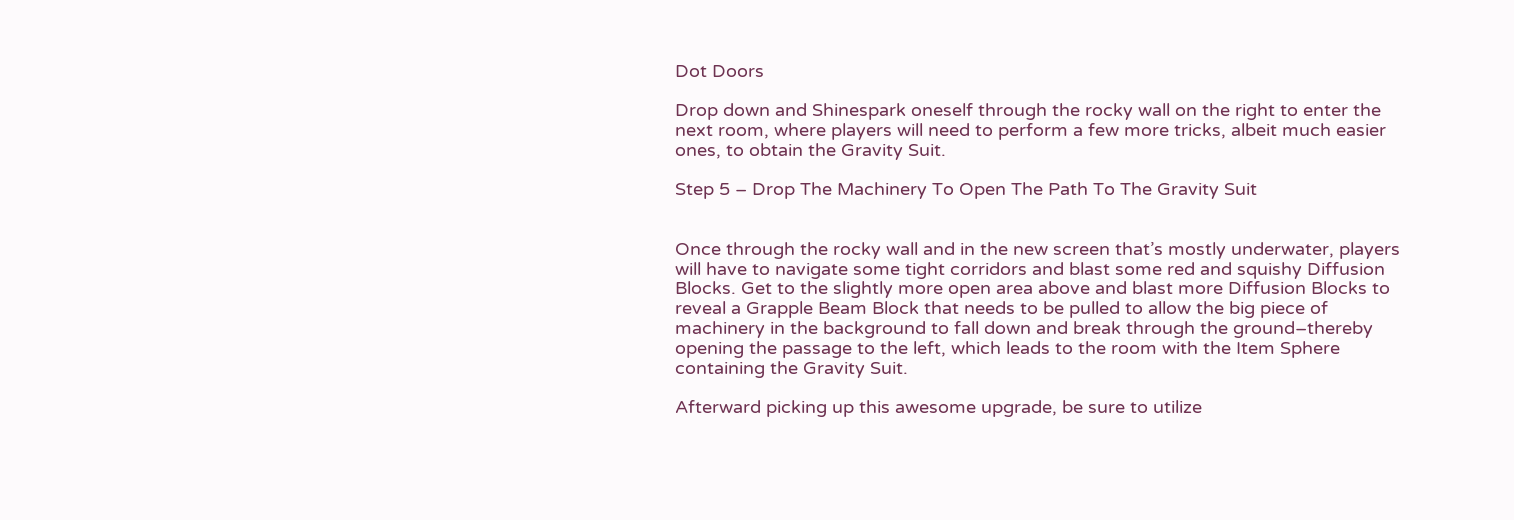Dot Doors

Drop down and Shinespark oneself through the rocky wall on the right to enter the next room, where players will need to perform a few more tricks, albeit much easier ones, to obtain the Gravity Suit.

Step 5 – Drop The Machinery To Open The Path To The Gravity Suit


Once through the rocky wall and in the new screen that’s mostly underwater, players will have to navigate some tight corridors and blast some red and squishy Diffusion Blocks. Get to the slightly more open area above and blast more Diffusion Blocks to reveal a Grapple Beam Block that needs to be pulled to allow the big piece of machinery in the background to fall down and break through the ground–thereby opening the passage to the left, which leads to the room with the Item Sphere containing the Gravity Suit.

Afterward picking up this awesome upgrade, be sure to utilize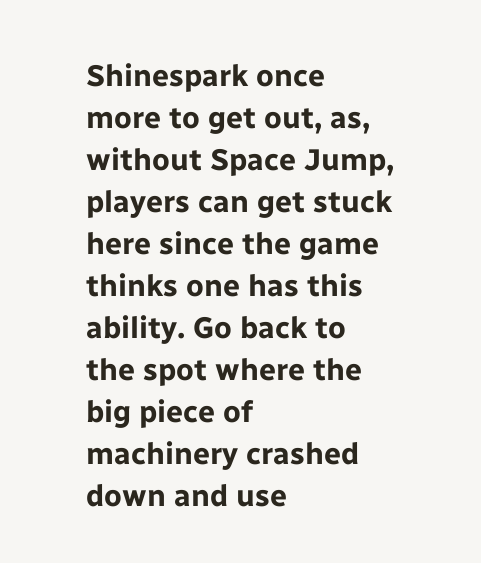Shinespark once more to get out, as, without Space Jump, players can get stuck here since the game thinks one has this ability. Go back to the spot where the big piece of machinery crashed down and use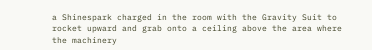a Shinespark charged in the room with the Gravity Suit to rocket upward and grab onto a ceiling above the area where the machinery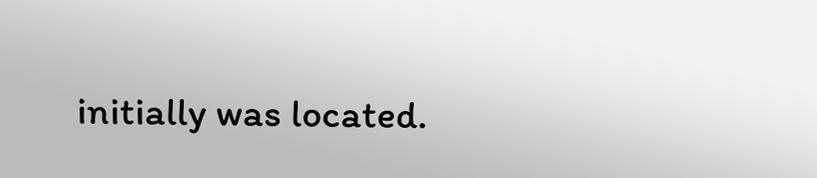initially was located.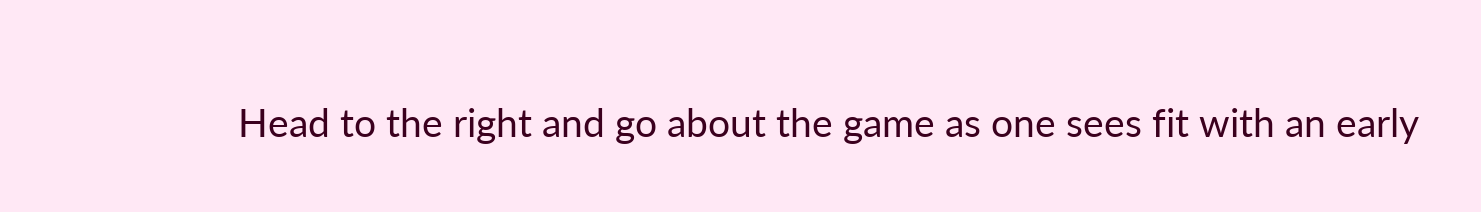Head to the right and go about the game as one sees fit with an early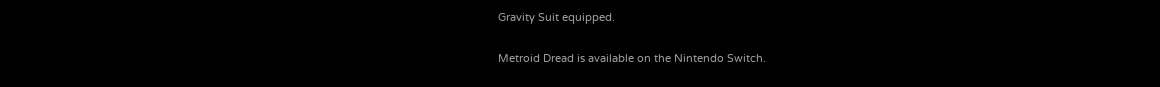Gravity Suit equipped.

Metroid Dread is available on the Nintendo Switch.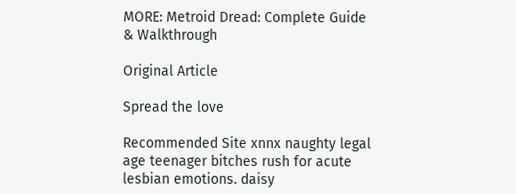MORE: Metroid Dread: Complete Guide & Walkthrough

Original Article

Spread the love

Recommended Site xnnx naughty legal age teenager bitches rush for acute lesbian emotions. daisy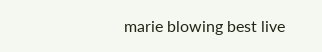marie blowing best live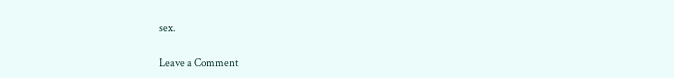sex.

Leave a Comment